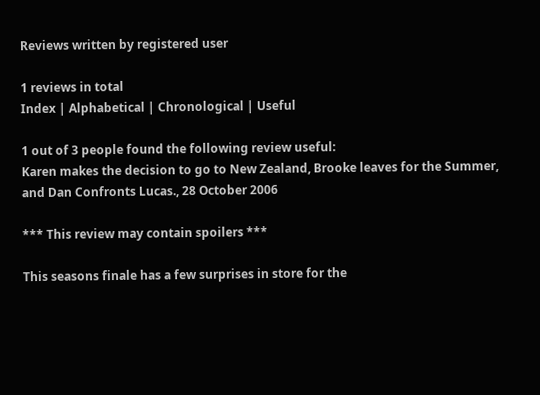Reviews written by registered user

1 reviews in total
Index | Alphabetical | Chronological | Useful

1 out of 3 people found the following review useful:
Karen makes the decision to go to New Zealand, Brooke leaves for the Summer, and Dan Confronts Lucas., 28 October 2006

*** This review may contain spoilers ***

This seasons finale has a few surprises in store for the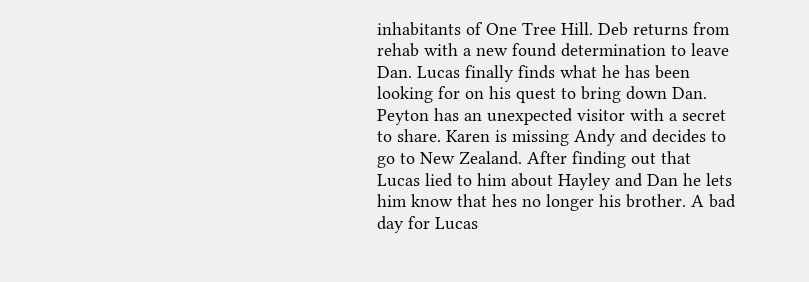inhabitants of One Tree Hill. Deb returns from rehab with a new found determination to leave Dan. Lucas finally finds what he has been looking for on his quest to bring down Dan. Peyton has an unexpected visitor with a secret to share. Karen is missing Andy and decides to go to New Zealand. After finding out that Lucas lied to him about Hayley and Dan he lets him know that hes no longer his brother. A bad day for Lucas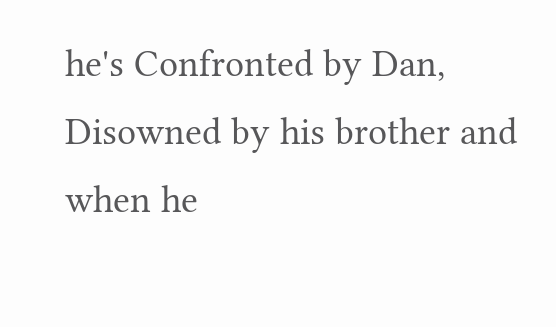he's Confronted by Dan, Disowned by his brother and when he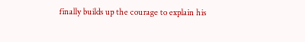finally builds up the courage to explain his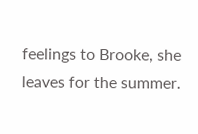feelings to Brooke, she leaves for the summer.